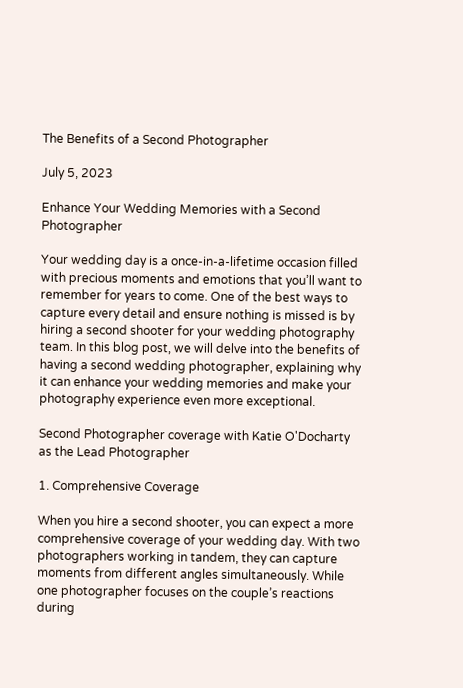The Benefits of a Second Photographer

July 5, 2023

Enhance Your Wedding Memories with a Second Photographer

Your wedding day is a once-in-a-lifetime occasion filled with precious moments and emotions that you’ll want to remember for years to come. One of the best ways to capture every detail and ensure nothing is missed is by hiring a second shooter for your wedding photography team. In this blog post, we will delve into the benefits of having a second wedding photographer, explaining why it can enhance your wedding memories and make your photography experience even more exceptional.

Second Photographer coverage with Katie O'Docharty as the Lead Photographer

1. Comprehensive Coverage

When you hire a second shooter, you can expect a more comprehensive coverage of your wedding day. With two photographers working in tandem, they can capture moments from different angles simultaneously. While one photographer focuses on the couple’s reactions during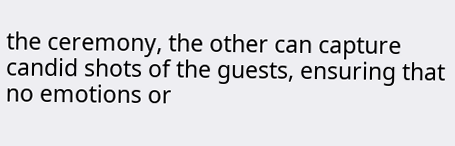the ceremony, the other can capture candid shots of the guests, ensuring that no emotions or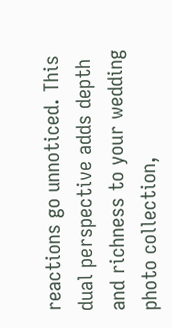reactions go unnoticed. This dual perspective adds depth and richness to your wedding photo collection,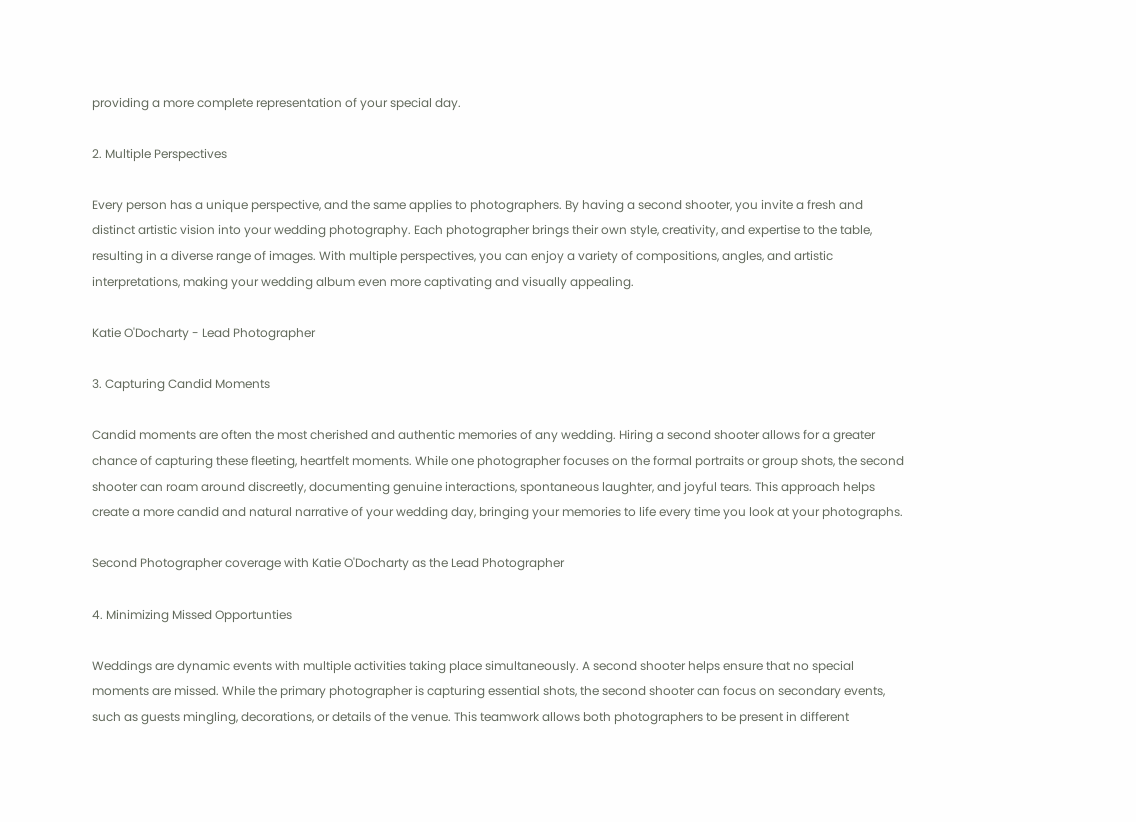providing a more complete representation of your special day.

2. Multiple Perspectives

Every person has a unique perspective, and the same applies to photographers. By having a second shooter, you invite a fresh and distinct artistic vision into your wedding photography. Each photographer brings their own style, creativity, and expertise to the table, resulting in a diverse range of images. With multiple perspectives, you can enjoy a variety of compositions, angles, and artistic interpretations, making your wedding album even more captivating and visually appealing.

Katie O'Docharty - Lead Photographer

3. Capturing Candid Moments

Candid moments are often the most cherished and authentic memories of any wedding. Hiring a second shooter allows for a greater chance of capturing these fleeting, heartfelt moments. While one photographer focuses on the formal portraits or group shots, the second shooter can roam around discreetly, documenting genuine interactions, spontaneous laughter, and joyful tears. This approach helps create a more candid and natural narrative of your wedding day, bringing your memories to life every time you look at your photographs.

Second Photographer coverage with Katie O'Docharty as the Lead Photographer

4. Minimizing Missed Opportunties

Weddings are dynamic events with multiple activities taking place simultaneously. A second shooter helps ensure that no special moments are missed. While the primary photographer is capturing essential shots, the second shooter can focus on secondary events, such as guests mingling, decorations, or details of the venue. This teamwork allows both photographers to be present in different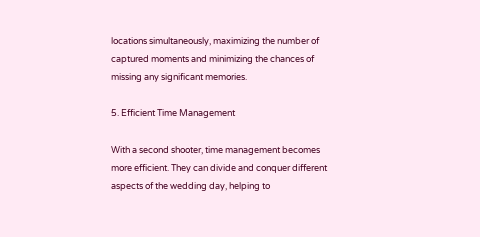locations simultaneously, maximizing the number of captured moments and minimizing the chances of missing any significant memories.

5. Efficient Time Management

With a second shooter, time management becomes more efficient. They can divide and conquer different aspects of the wedding day, helping to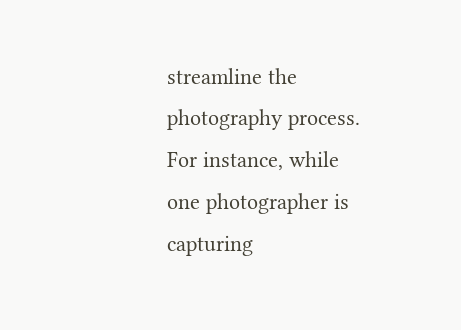streamline the photography process. For instance, while one photographer is capturing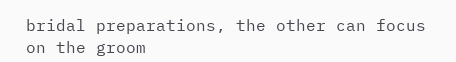bridal preparations, the other can focus on the groom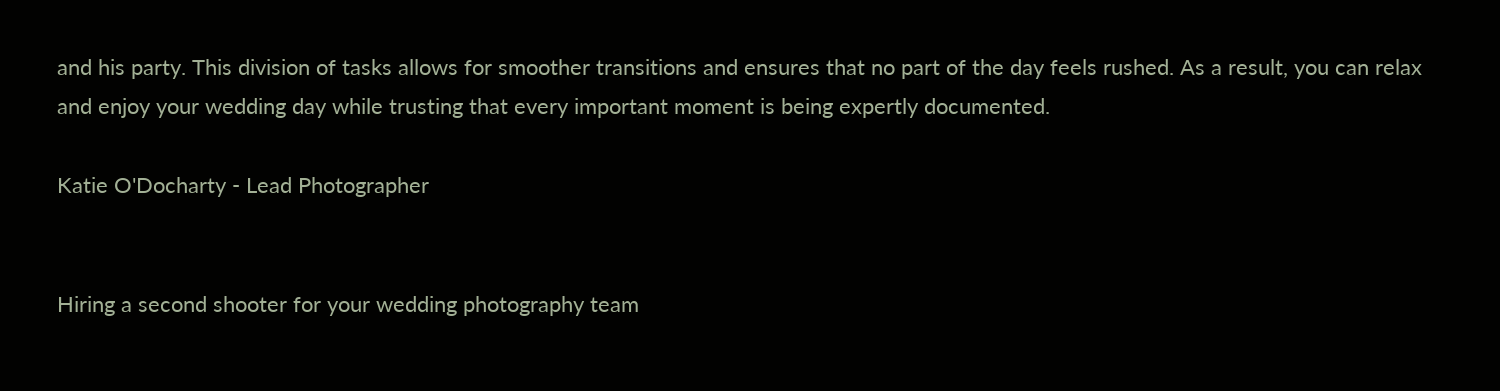and his party. This division of tasks allows for smoother transitions and ensures that no part of the day feels rushed. As a result, you can relax and enjoy your wedding day while trusting that every important moment is being expertly documented.

Katie O'Docharty - Lead Photographer


Hiring a second shooter for your wedding photography team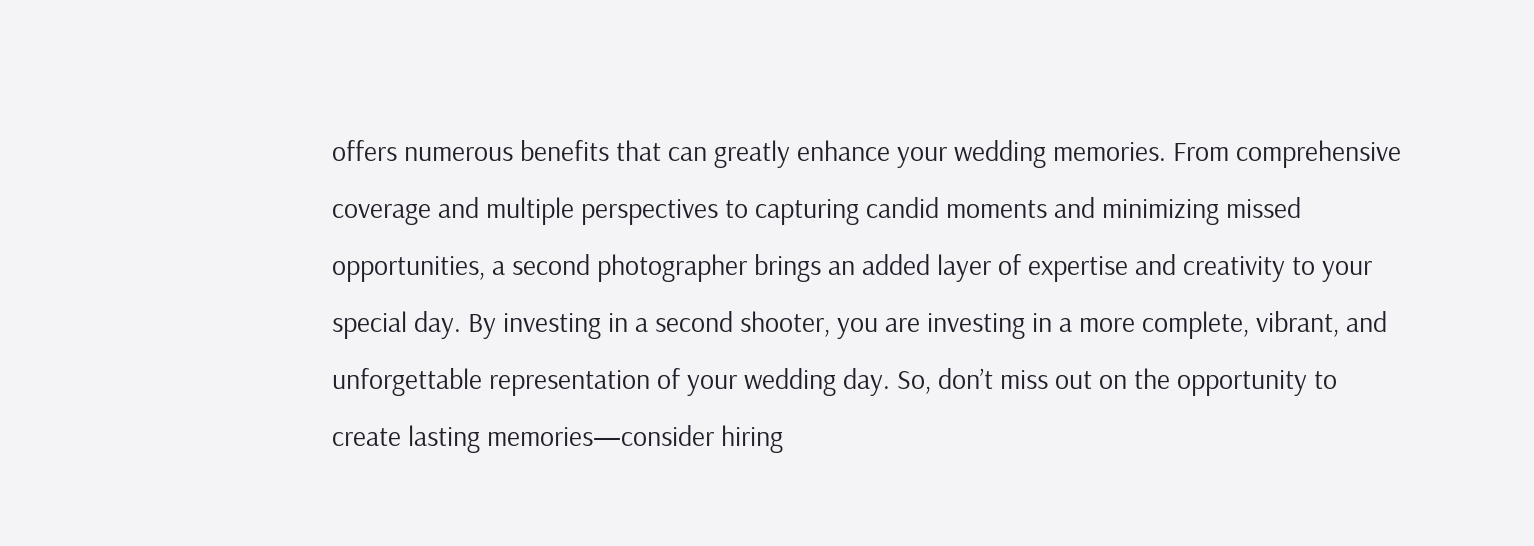offers numerous benefits that can greatly enhance your wedding memories. From comprehensive coverage and multiple perspectives to capturing candid moments and minimizing missed opportunities, a second photographer brings an added layer of expertise and creativity to your special day. By investing in a second shooter, you are investing in a more complete, vibrant, and unforgettable representation of your wedding day. So, don’t miss out on the opportunity to create lasting memories—consider hiring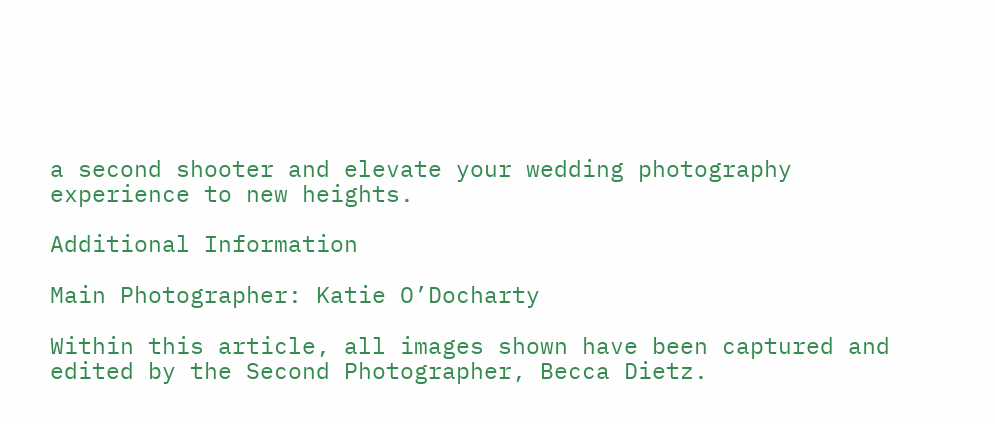a second shooter and elevate your wedding photography experience to new heights.

Additional Information

Main Photographer: Katie O’Docharty

Within this article, all images shown have been captured and edited by the Second Photographer, Becca Dietz.